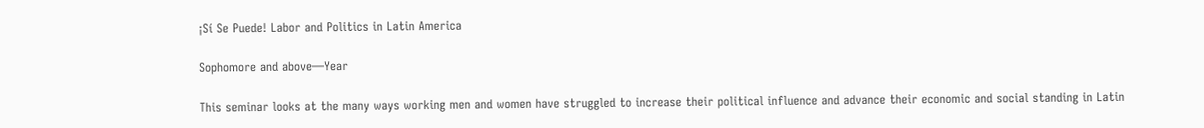¡Sí Se Puede! Labor and Politics in Latin America

Sophomore and above—Year

This seminar looks at the many ways working men and women have struggled to increase their political influence and advance their economic and social standing in Latin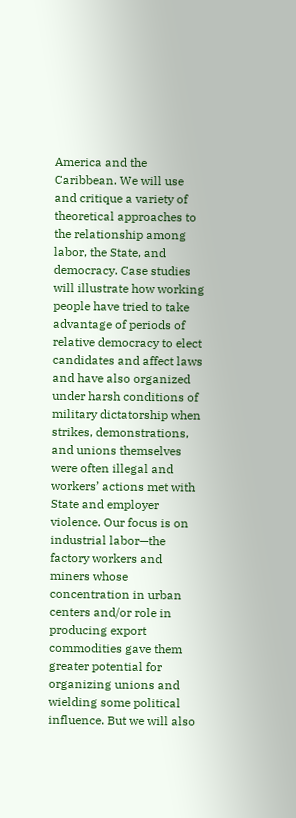America and the Caribbean. We will use and critique a variety of theoretical approaches to the relationship among labor, the State, and democracy. Case studies will illustrate how working people have tried to take advantage of periods of relative democracy to elect candidates and affect laws and have also organized under harsh conditions of military dictatorship when strikes, demonstrations, and unions themselves were often illegal and workers’ actions met with State and employer violence. Our focus is on industrial labor—the factory workers and miners whose concentration in urban centers and/or role in producing export commodities gave them greater potential for organizing unions and wielding some political influence. But we will also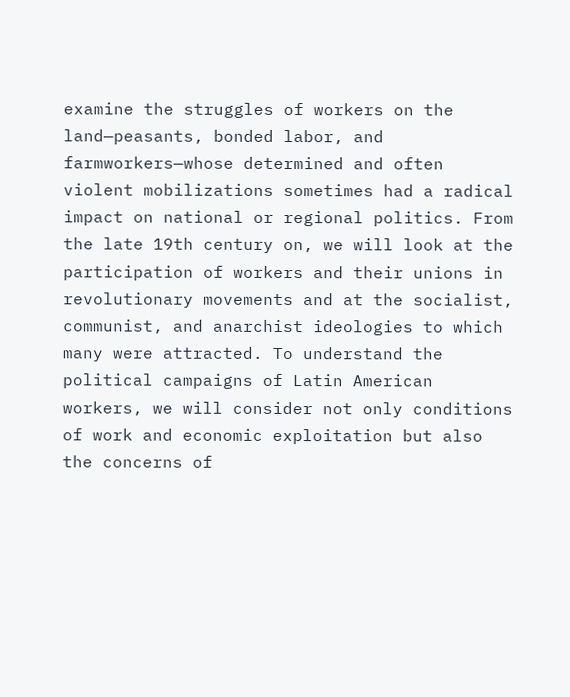examine the struggles of workers on the land—peasants, bonded labor, and farmworkers—whose determined and often violent mobilizations sometimes had a radical impact on national or regional politics. From the late 19th century on, we will look at the participation of workers and their unions in revolutionary movements and at the socialist, communist, and anarchist ideologies to which many were attracted. To understand the political campaigns of Latin American workers, we will consider not only conditions of work and economic exploitation but also the concerns of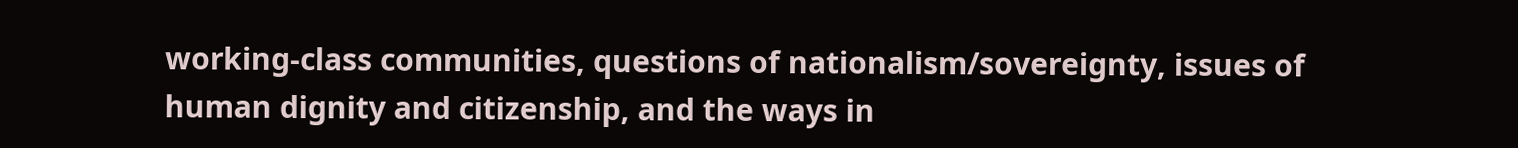working-class communities, questions of nationalism/sovereignty, issues of human dignity and citizenship, and the ways in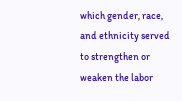which gender, race, and ethnicity served to strengthen or weaken the labor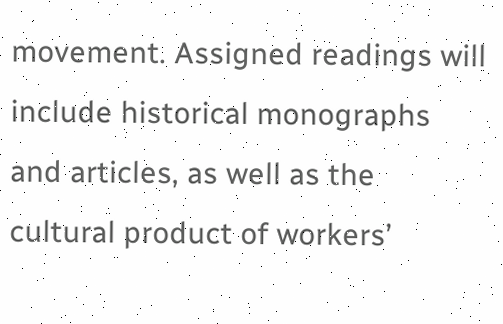movement. Assigned readings will include historical monographs and articles, as well as the cultural product of workers’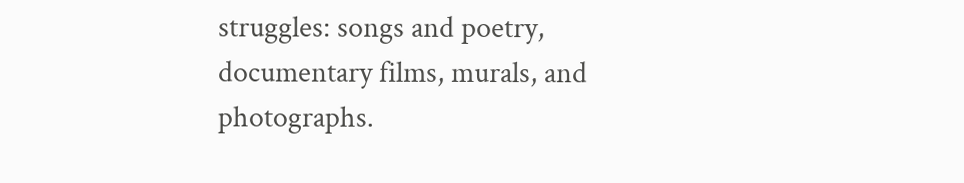struggles: songs and poetry, documentary films, murals, and photographs.